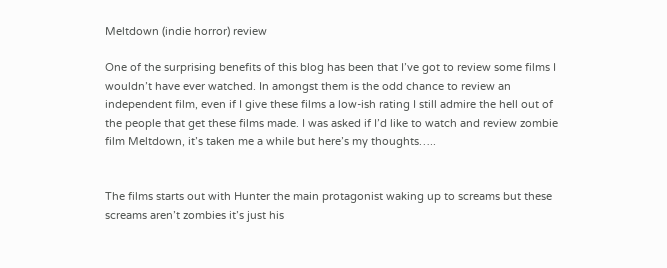Meltdown (indie horror) review

One of the surprising benefits of this blog has been that I’ve got to review some films I wouldn’t have ever watched. In amongst them is the odd chance to review an independent film, even if I give these films a low-ish rating I still admire the hell out of the people that get these films made. I was asked if I’d like to watch and review zombie film Meltdown, it’s taken me a while but here’s my thoughts…..


The films starts out with Hunter the main protagonist waking up to screams but these screams aren’t zombies it’s just his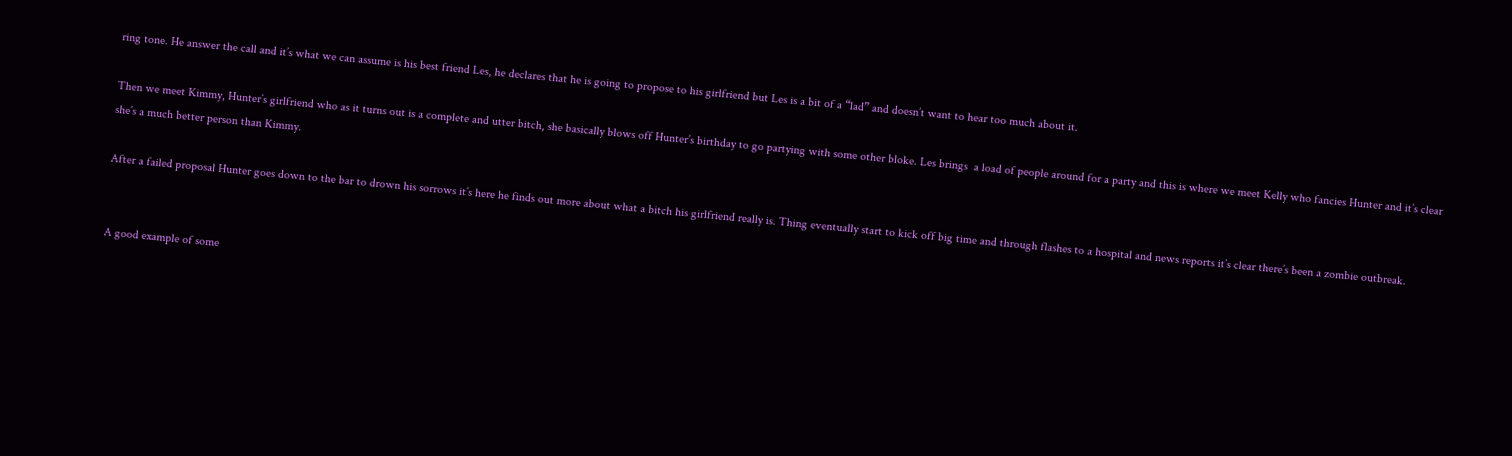ring tone. He answer the call and it’s what we can assume is his best friend Les, he declares that he is going to propose to his girlfriend but Les is a bit of a “lad” and doesn’t want to hear too much about it.

Then we meet Kimmy, Hunter’s girlfriend who as it turns out is a complete and utter bitch, she basically blows off Hunter’s birthday to go partying with some other bloke. Les brings  a load of people around for a party and this is where we meet Kelly who fancies Hunter and it’s clear she’s a much better person than Kimmy.

After a failed proposal Hunter goes down to the bar to drown his sorrows it’s here he finds out more about what a bitch his girlfriend really is. Thing eventually start to kick off big time and through flashes to a hospital and news reports it’s clear there’s been a zombie outbreak.


A good example of some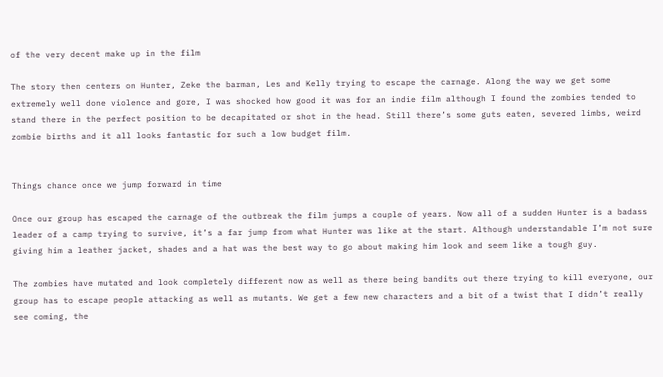of the very decent make up in the film

The story then centers on Hunter, Zeke the barman, Les and Kelly trying to escape the carnage. Along the way we get some extremely well done violence and gore, I was shocked how good it was for an indie film although I found the zombies tended to stand there in the perfect position to be decapitated or shot in the head. Still there’s some guts eaten, severed limbs, weird zombie births and it all looks fantastic for such a low budget film.


Things chance once we jump forward in time

Once our group has escaped the carnage of the outbreak the film jumps a couple of years. Now all of a sudden Hunter is a badass leader of a camp trying to survive, it’s a far jump from what Hunter was like at the start. Although understandable I’m not sure giving him a leather jacket, shades and a hat was the best way to go about making him look and seem like a tough guy.

The zombies have mutated and look completely different now as well as there being bandits out there trying to kill everyone, our group has to escape people attacking as well as mutants. We get a few new characters and a bit of a twist that I didn’t really see coming, the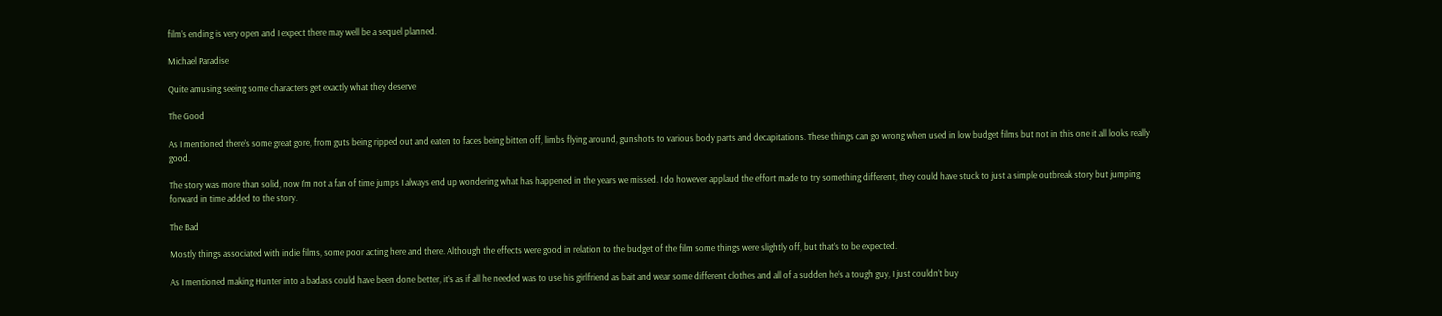film’s ending is very open and I expect there may well be a sequel planned.

Michael Paradise

Quite amusing seeing some characters get exactly what they deserve

The Good

As I mentioned there’s some great gore, from guts being ripped out and eaten to faces being bitten off, limbs flying around, gunshots to various body parts and decapitations. These things can go wrong when used in low budget films but not in this one it all looks really good.

The story was more than solid, now I’m not a fan of time jumps I always end up wondering what has happened in the years we missed. I do however applaud the effort made to try something different, they could have stuck to just a simple outbreak story but jumping forward in time added to the story.

The Bad

Mostly things associated with indie films, some poor acting here and there. Although the effects were good in relation to the budget of the film some things were slightly off, but that’s to be expected.

As I mentioned making Hunter into a badass could have been done better, it’s as if all he needed was to use his girlfriend as bait and wear some different clothes and all of a sudden he’s a tough guy, I just couldn’t buy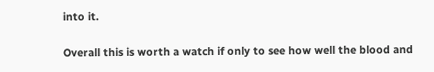into it.

Overall this is worth a watch if only to see how well the blood and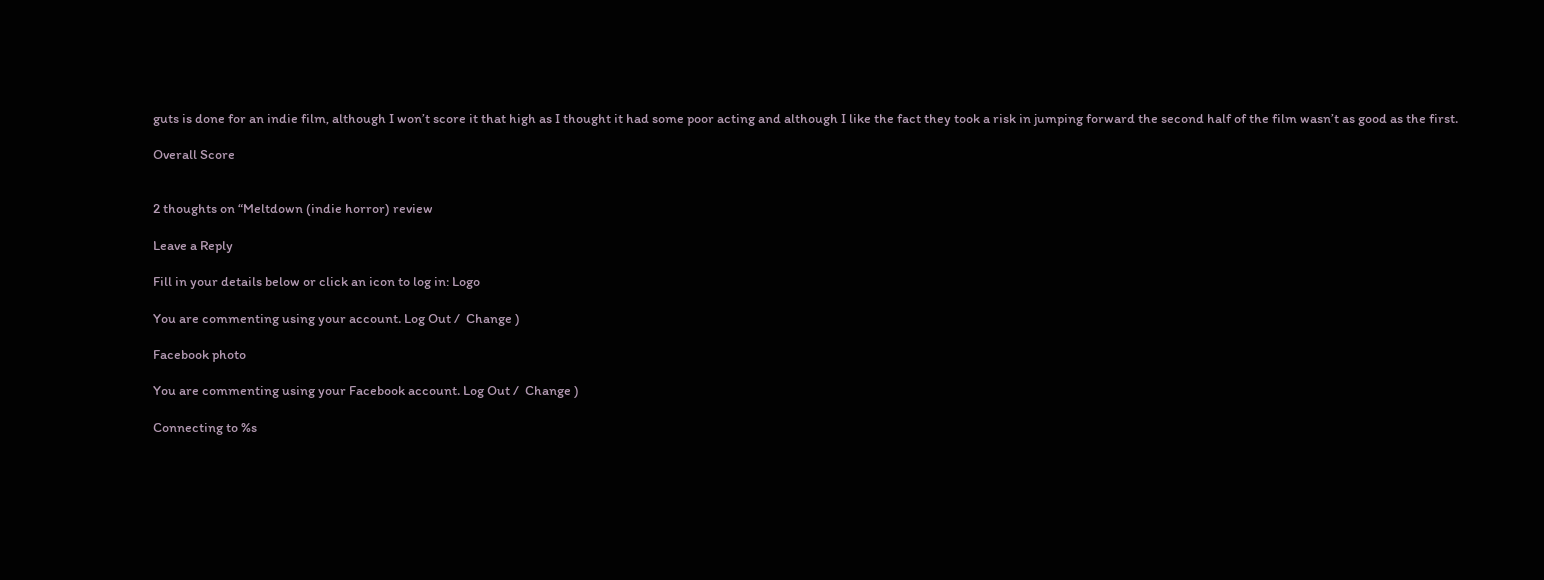guts is done for an indie film, although I won’t score it that high as I thought it had some poor acting and although I like the fact they took a risk in jumping forward the second half of the film wasn’t as good as the first.

Overall Score


2 thoughts on “Meltdown (indie horror) review

Leave a Reply

Fill in your details below or click an icon to log in: Logo

You are commenting using your account. Log Out /  Change )

Facebook photo

You are commenting using your Facebook account. Log Out /  Change )

Connecting to %s